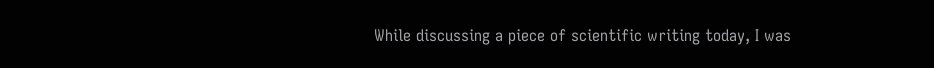While discussing a piece of scientific writing today, I was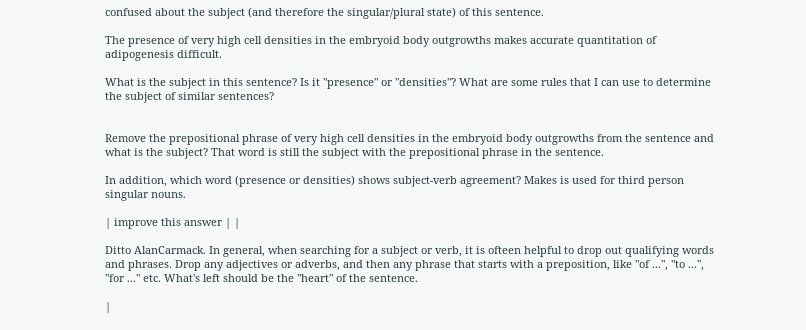confused about the subject (and therefore the singular/plural state) of this sentence.

The presence of very high cell densities in the embryoid body outgrowths makes accurate quantitation of adipogenesis difficult.

What is the subject in this sentence? Is it "presence" or "densities"? What are some rules that I can use to determine the subject of similar sentences?


Remove the prepositional phrase of very high cell densities in the embryoid body outgrowths from the sentence and what is the subject? That word is still the subject with the prepositional phrase in the sentence.

In addition, which word (presence or densities) shows subject-verb agreement? Makes is used for third person singular nouns.

| improve this answer | |

Ditto AlanCarmack. In general, when searching for a subject or verb, it is ofteen helpful to drop out qualifying words and phrases. Drop any adjectives or adverbs, and then any phrase that starts with a preposition, like "of ...", "to ...", "for ..." etc. What's left should be the "heart" of the sentence.

|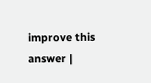improve this answer |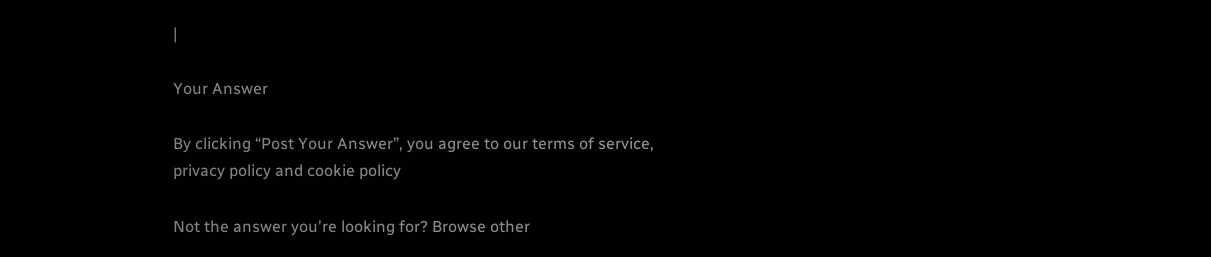|

Your Answer

By clicking “Post Your Answer”, you agree to our terms of service, privacy policy and cookie policy

Not the answer you're looking for? Browse other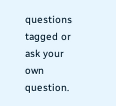questions tagged or ask your own question.